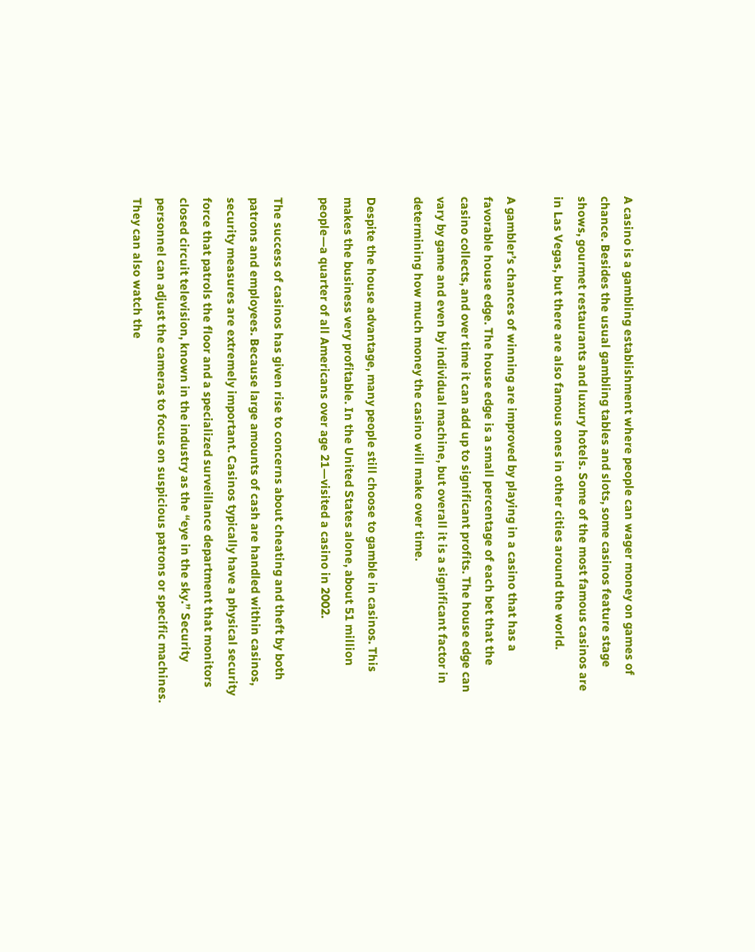A casino is a gambling establishment where people can wager money on games of chance. Besides the usual gambling tables and slots, some casinos feature stage shows, gourmet restaurants and luxury hotels. Some of the most famous casinos are in Las Vegas, but there are also famous ones in other cities around the world.

A gambler’s chances of winning are improved by playing in a casino that has a favorable house edge. The house edge is a small percentage of each bet that the casino collects, and over time it can add up to significant profits. The house edge can vary by game and even by individual machine, but overall it is a significant factor in determining how much money the casino will make over time.

Despite the house advantage, many people still choose to gamble in casinos. This makes the business very profitable. In the United States alone, about 51 million people—a quarter of all Americans over age 21—visited a casino in 2002.

The success of casinos has given rise to concerns about cheating and theft by both patrons and employees. Because large amounts of cash are handled within casinos, security measures are extremely important. Casinos typically have a physical security force that patrols the floor and a specialized surveillance department that monitors closed circuit television, known in the industry as the “eye in the sky.” Security personnel can adjust the cameras to focus on suspicious patrons or specific machines. They can also watch the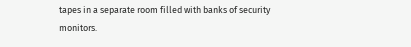tapes in a separate room filled with banks of security monitors.